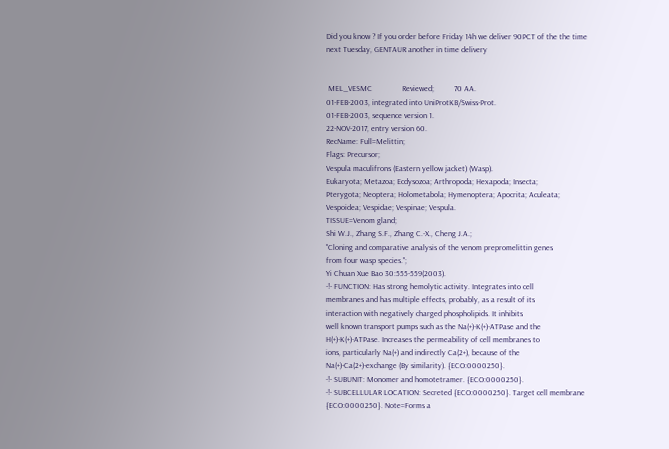Did you know ? If you order before Friday 14h we deliver 90PCT of the the time next Tuesday, GENTAUR another in time delivery


 MEL_VESMC               Reviewed;          70 AA.
01-FEB-2003, integrated into UniProtKB/Swiss-Prot.
01-FEB-2003, sequence version 1.
22-NOV-2017, entry version 60.
RecName: Full=Melittin;
Flags: Precursor;
Vespula maculifrons (Eastern yellow jacket) (Wasp).
Eukaryota; Metazoa; Ecdysozoa; Arthropoda; Hexapoda; Insecta;
Pterygota; Neoptera; Holometabola; Hymenoptera; Apocrita; Aculeata;
Vespoidea; Vespidae; Vespinae; Vespula.
TISSUE=Venom gland;
Shi W.J., Zhang S.F., Zhang C.-X., Cheng J.A.;
"Cloning and comparative analysis of the venom prepromelittin genes
from four wasp species.";
Yi Chuan Xue Bao 30:555-559(2003).
-!- FUNCTION: Has strong hemolytic activity. Integrates into cell
membranes and has multiple effects, probably, as a result of its
interaction with negatively charged phospholipids. It inhibits
well known transport pumps such as the Na(+)-K(+)-ATPase and the
H(+)-K(+)-ATPase. Increases the permeability of cell membranes to
ions, particularly Na(+) and indirectly Ca(2+), because of the
Na(+)-Ca(2+)-exchange (By similarity). {ECO:0000250}.
-!- SUBUNIT: Monomer and homotetramer. {ECO:0000250}.
-!- SUBCELLULAR LOCATION: Secreted {ECO:0000250}. Target cell membrane
{ECO:0000250}. Note=Forms a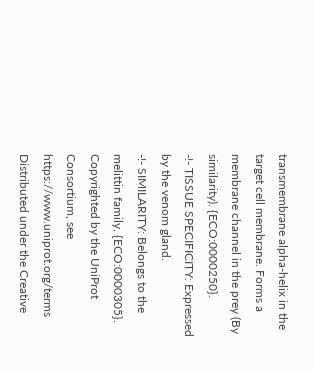transmembrane alpha-helix in the
target cell membrane. Forms a membrane channel in the prey (By
similarity). {ECO:0000250}.
-!- TISSUE SPECIFICITY: Expressed by the venom gland.
-!- SIMILARITY: Belongs to the melittin family. {ECO:0000305}.
Copyrighted by the UniProt Consortium, see https://www.uniprot.org/terms
Distributed under the Creative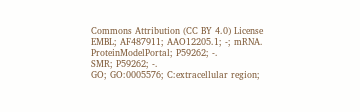Commons Attribution (CC BY 4.0) License
EMBL; AF487911; AAO12205.1; -; mRNA.
ProteinModelPortal; P59262; -.
SMR; P59262; -.
GO; GO:0005576; C:extracellular region;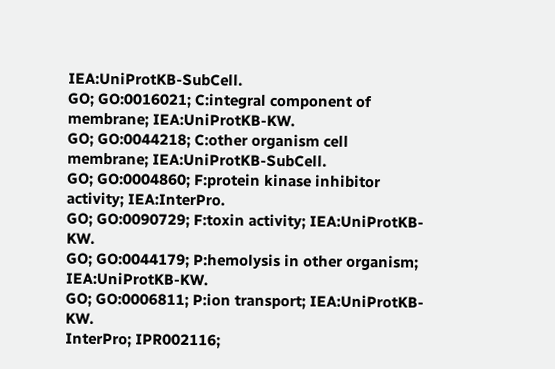IEA:UniProtKB-SubCell.
GO; GO:0016021; C:integral component of membrane; IEA:UniProtKB-KW.
GO; GO:0044218; C:other organism cell membrane; IEA:UniProtKB-SubCell.
GO; GO:0004860; F:protein kinase inhibitor activity; IEA:InterPro.
GO; GO:0090729; F:toxin activity; IEA:UniProtKB-KW.
GO; GO:0044179; P:hemolysis in other organism; IEA:UniProtKB-KW.
GO; GO:0006811; P:ion transport; IEA:UniProtKB-KW.
InterPro; IPR002116;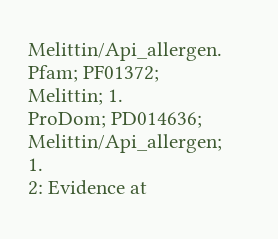Melittin/Api_allergen.
Pfam; PF01372; Melittin; 1.
ProDom; PD014636; Melittin/Api_allergen; 1.
2: Evidence at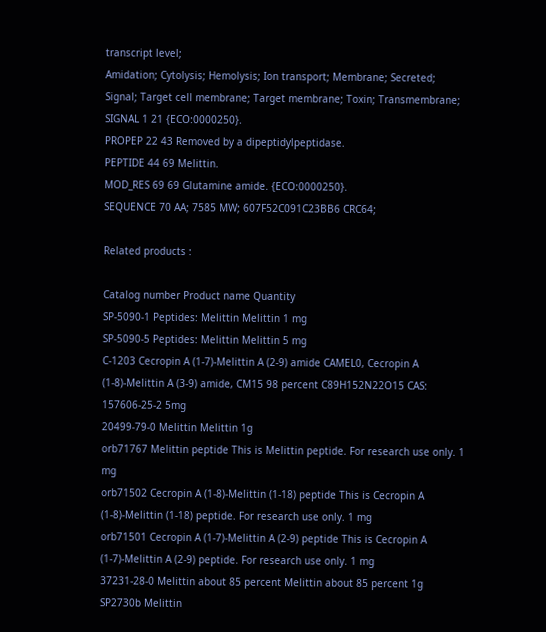transcript level;
Amidation; Cytolysis; Hemolysis; Ion transport; Membrane; Secreted;
Signal; Target cell membrane; Target membrane; Toxin; Transmembrane;
SIGNAL 1 21 {ECO:0000250}.
PROPEP 22 43 Removed by a dipeptidylpeptidase.
PEPTIDE 44 69 Melittin.
MOD_RES 69 69 Glutamine amide. {ECO:0000250}.
SEQUENCE 70 AA; 7585 MW; 607F52C091C23BB6 CRC64;

Related products :

Catalog number Product name Quantity
SP-5090-1 Peptides: Melittin Melittin 1 mg
SP-5090-5 Peptides: Melittin Melittin 5 mg
C-1203 Cecropin A (1-7)-Melittin A (2-9) amide CAMEL0, Cecropin A (1-8)-Melittin A (3-9) amide, CM15 98 percent C89H152N22O15 CAS: 157606-25-2 5mg
20499-79-0 Melittin Melittin 1g
orb71767 Melittin peptide This is Melittin peptide. For research use only. 1 mg
orb71502 Cecropin A (1-8)-Melittin (1-18) peptide This is Cecropin A (1-8)-Melittin (1-18) peptide. For research use only. 1 mg
orb71501 Cecropin A (1-7)-Melittin A (2-9) peptide This is Cecropin A (1-7)-Melittin A (2-9) peptide. For research use only. 1 mg
37231-28-0 Melittin about 85 percent Melittin about 85 percent 1g
SP2730b Melittin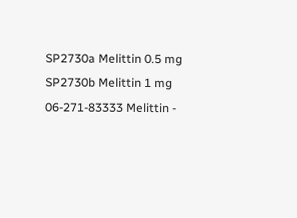SP2730a Melittin 0.5 mg
SP2730b Melittin 1 mg
06-271-83333 Melittin -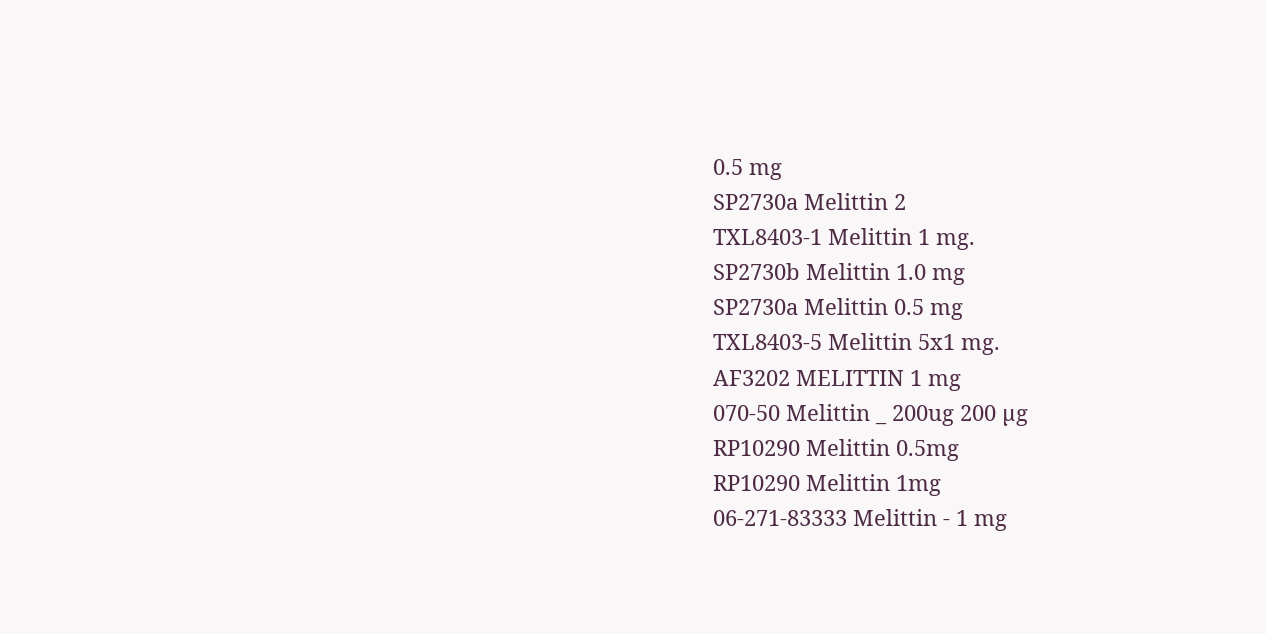0.5 mg
SP2730a Melittin 2
TXL8403-1 Melittin 1 mg.
SP2730b Melittin 1.0 mg
SP2730a Melittin 0.5 mg
TXL8403-5 Melittin 5x1 mg.
AF3202 MELITTIN 1 mg
070-50 Melittin _ 200ug 200 µg
RP10290 Melittin 0.5mg
RP10290 Melittin 1mg
06-271-83333 Melittin - 1 mg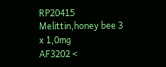RP20415 Melittin,honey bee 3 x 1,0mg
AF3202 <